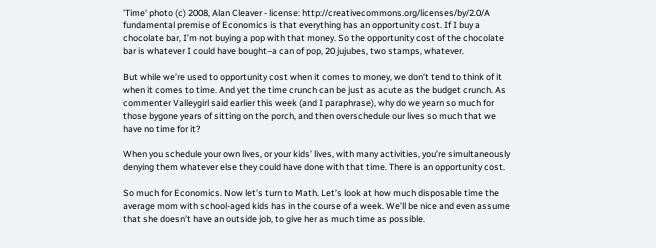'Time' photo (c) 2008, Alan Cleaver - license: http://creativecommons.org/licenses/by/2.0/A fundamental premise of Economics is that everything has an opportunity cost. If I buy a chocolate bar, I’m not buying a pop with that money. So the opportunity cost of the chocolate bar is whatever I could have bought–a can of pop, 20 jujubes, two stamps, whatever.

But while we’re used to opportunity cost when it comes to money, we don’t tend to think of it when it comes to time. And yet the time crunch can be just as acute as the budget crunch. As commenter Valleygirl said earlier this week (and I paraphrase), why do we yearn so much for those bygone years of sitting on the porch, and then overschedule our lives so much that we have no time for it?

When you schedule your own lives, or your kids’ lives, with many activities, you’re simultaneously denying them whatever else they could have done with that time. There is an opportunity cost.

So much for Economics. Now let’s turn to Math. Let’s look at how much disposable time the average mom with school-aged kids has in the course of a week. We’ll be nice and even assume that she doesn’t have an outside job, to give her as much time as possible.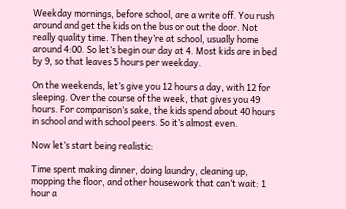Weekday mornings, before school, are a write off. You rush around and get the kids on the bus or out the door. Not really quality time. Then they’re at school, usually home around 4:00. So let’s begin our day at 4. Most kids are in bed by 9, so that leaves 5 hours per weekday.

On the weekends, let’s give you 12 hours a day, with 12 for sleeping. Over the course of the week, that gives you 49 hours. For comparison’s sake, the kids spend about 40 hours in school and with school peers. So it’s almost even.

Now let’s start being realistic:

Time spent making dinner, doing laundry, cleaning up, mopping the floor, and other housework that can’t wait: 1 hour a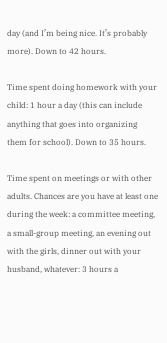day (and I’m being nice. It’s probably more). Down to 42 hours.

Time spent doing homework with your child: 1 hour a day (this can include anything that goes into organizing them for school). Down to 35 hours.

Time spent on meetings or with other adults. Chances are you have at least one during the week: a committee meeting, a small-group meeting, an evening out with the girls, dinner out with your husband, whatever: 3 hours a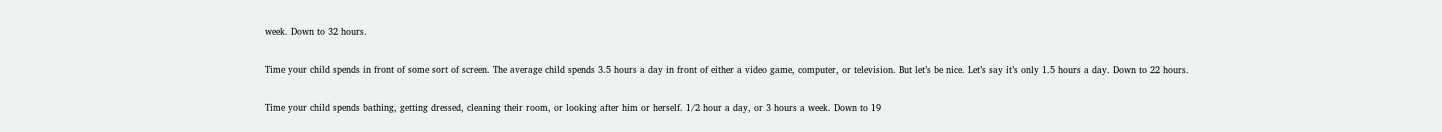week. Down to 32 hours.

Time your child spends in front of some sort of screen. The average child spends 3.5 hours a day in front of either a video game, computer, or television. But let’s be nice. Let’s say it’s only 1.5 hours a day. Down to 22 hours.

Time your child spends bathing, getting dressed, cleaning their room, or looking after him or herself. 1/2 hour a day, or 3 hours a week. Down to 19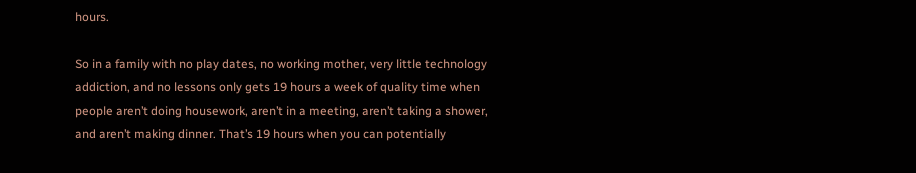hours.

So in a family with no play dates, no working mother, very little technology addiction, and no lessons only gets 19 hours a week of quality time when people aren’t doing housework, aren’t in a meeting, aren’t taking a shower, and aren’t making dinner. That’s 19 hours when you can potentially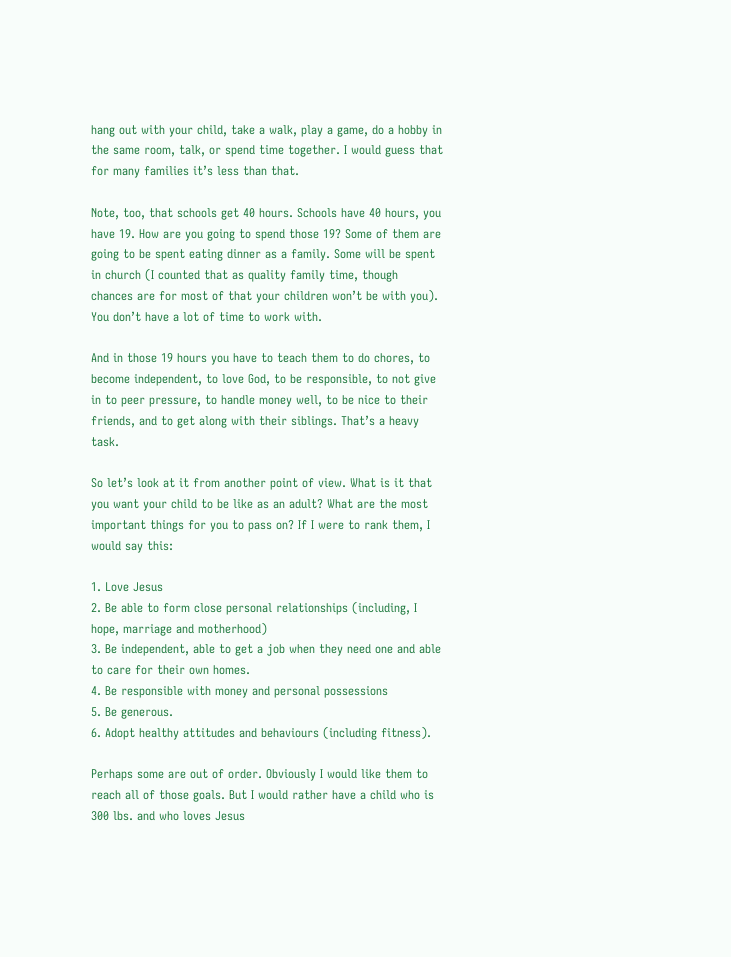hang out with your child, take a walk, play a game, do a hobby in the same room, talk, or spend time together. I would guess that for many families it’s less than that.

Note, too, that schools get 40 hours. Schools have 40 hours, you have 19. How are you going to spend those 19? Some of them are going to be spent eating dinner as a family. Some will be spent in church (I counted that as quality family time, though chances are for most of that your children won’t be with you). You don’t have a lot of time to work with.

And in those 19 hours you have to teach them to do chores, to become independent, to love God, to be responsible, to not give in to peer pressure, to handle money well, to be nice to their friends, and to get along with their siblings. That’s a heavy task.

So let’s look at it from another point of view. What is it that you want your child to be like as an adult? What are the most important things for you to pass on? If I were to rank them, I would say this:

1. Love Jesus
2. Be able to form close personal relationships (including, I hope, marriage and motherhood)
3. Be independent, able to get a job when they need one and able to care for their own homes.
4. Be responsible with money and personal possessions
5. Be generous.
6. Adopt healthy attitudes and behaviours (including fitness).

Perhaps some are out of order. Obviously I would like them to reach all of those goals. But I would rather have a child who is 300 lbs. and who loves Jesus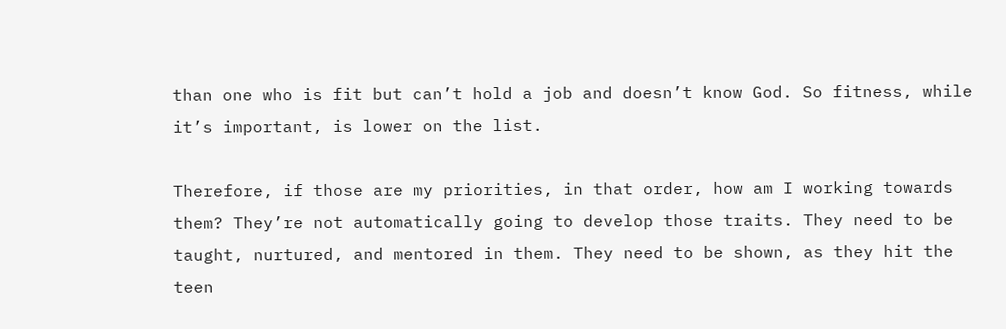than one who is fit but can’t hold a job and doesn’t know God. So fitness, while it’s important, is lower on the list.

Therefore, if those are my priorities, in that order, how am I working towards them? They’re not automatically going to develop those traits. They need to be taught, nurtured, and mentored in them. They need to be shown, as they hit the teen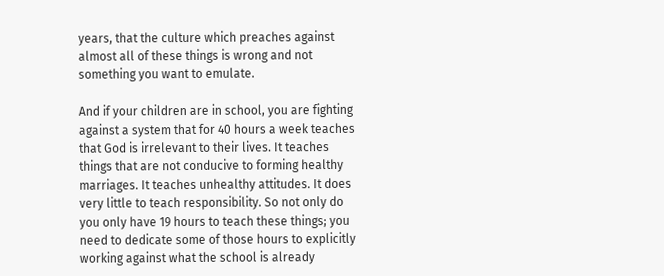years, that the culture which preaches against almost all of these things is wrong and not something you want to emulate.

And if your children are in school, you are fighting against a system that for 40 hours a week teaches that God is irrelevant to their lives. It teaches things that are not conducive to forming healthy marriages. It teaches unhealthy attitudes. It does very little to teach responsibility. So not only do you only have 19 hours to teach these things; you need to dedicate some of those hours to explicitly working against what the school is already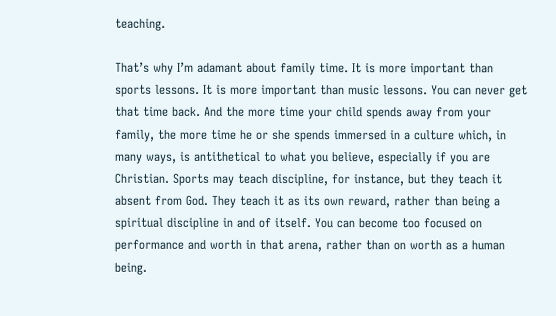teaching.

That’s why I’m adamant about family time. It is more important than sports lessons. It is more important than music lessons. You can never get that time back. And the more time your child spends away from your family, the more time he or she spends immersed in a culture which, in many ways, is antithetical to what you believe, especially if you are Christian. Sports may teach discipline, for instance, but they teach it absent from God. They teach it as its own reward, rather than being a spiritual discipline in and of itself. You can become too focused on performance and worth in that arena, rather than on worth as a human being.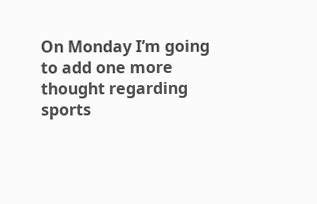On Monday I’m going to add one more thought regarding sports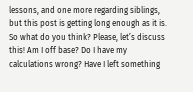lessons, and one more regarding siblings, but this post is getting long enough as it is. So what do you think? Please, let’s discuss this! Am I off base? Do I have my calculations wrong? Have I left something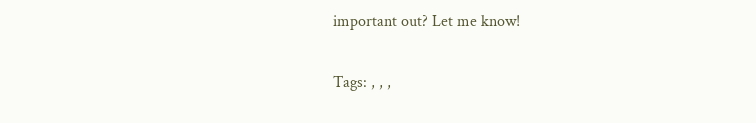important out? Let me know!

Tags: , , ,